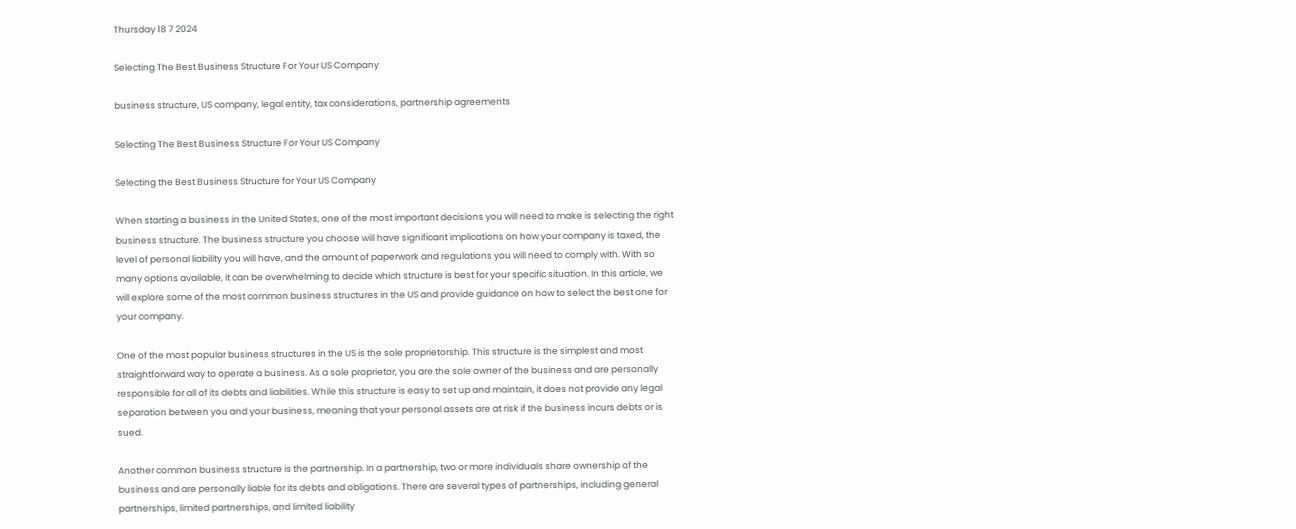Thursday 18 7 2024

Selecting The Best Business Structure For Your US Company

business structure, US company, legal entity, tax considerations, partnership agreements

Selecting The Best Business Structure For Your US Company

Selecting the Best Business Structure for Your US Company

When starting a business in the United States, one of the most important decisions you will need to make is selecting the right business structure. The business structure you choose will have significant implications on how your company is taxed, the level of personal liability you will have, and the amount of paperwork and regulations you will need to comply with. With so many options available, it can be overwhelming to decide which structure is best for your specific situation. In this article, we will explore some of the most common business structures in the US and provide guidance on how to select the best one for your company.

One of the most popular business structures in the US is the sole proprietorship. This structure is the simplest and most straightforward way to operate a business. As a sole proprietor, you are the sole owner of the business and are personally responsible for all of its debts and liabilities. While this structure is easy to set up and maintain, it does not provide any legal separation between you and your business, meaning that your personal assets are at risk if the business incurs debts or is sued.

Another common business structure is the partnership. In a partnership, two or more individuals share ownership of the business and are personally liable for its debts and obligations. There are several types of partnerships, including general partnerships, limited partnerships, and limited liability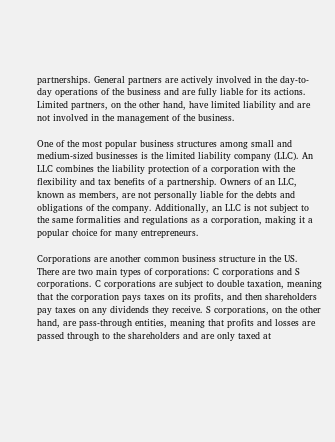partnerships. General partners are actively involved in the day-to-day operations of the business and are fully liable for its actions. Limited partners, on the other hand, have limited liability and are not involved in the management of the business.

One of the most popular business structures among small and medium-sized businesses is the limited liability company (LLC). An LLC combines the liability protection of a corporation with the flexibility and tax benefits of a partnership. Owners of an LLC, known as members, are not personally liable for the debts and obligations of the company. Additionally, an LLC is not subject to the same formalities and regulations as a corporation, making it a popular choice for many entrepreneurs.

Corporations are another common business structure in the US. There are two main types of corporations: C corporations and S corporations. C corporations are subject to double taxation, meaning that the corporation pays taxes on its profits, and then shareholders pay taxes on any dividends they receive. S corporations, on the other hand, are pass-through entities, meaning that profits and losses are passed through to the shareholders and are only taxed at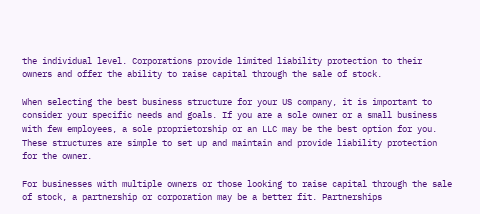the individual level. Corporations provide limited liability protection to their owners and offer the ability to raise capital through the sale of stock.

When selecting the best business structure for your US company, it is important to consider your specific needs and goals. If you are a sole owner or a small business with few employees, a sole proprietorship or an LLC may be the best option for you. These structures are simple to set up and maintain and provide liability protection for the owner.

For businesses with multiple owners or those looking to raise capital through the sale of stock, a partnership or corporation may be a better fit. Partnerships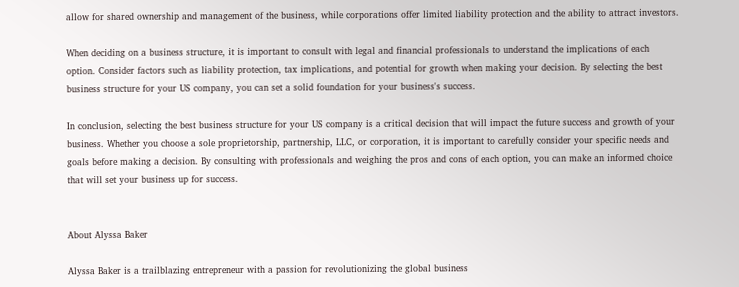allow for shared ownership and management of the business, while corporations offer limited liability protection and the ability to attract investors.

When deciding on a business structure, it is important to consult with legal and financial professionals to understand the implications of each option. Consider factors such as liability protection, tax implications, and potential for growth when making your decision. By selecting the best business structure for your US company, you can set a solid foundation for your business's success.

In conclusion, selecting the best business structure for your US company is a critical decision that will impact the future success and growth of your business. Whether you choose a sole proprietorship, partnership, LLC, or corporation, it is important to carefully consider your specific needs and goals before making a decision. By consulting with professionals and weighing the pros and cons of each option, you can make an informed choice that will set your business up for success.


About Alyssa Baker

Alyssa Baker is a trailblazing entrepreneur with a passion for revolutionizing the global business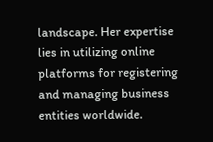landscape. Her expertise lies in utilizing online platforms for registering and managing business entities worldwide.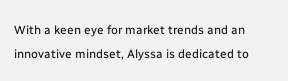With a keen eye for market trends and an innovative mindset, Alyssa is dedicated to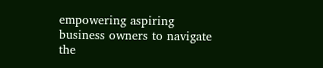empowering aspiring business owners to navigate the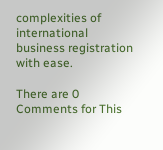complexities of international business registration with ease.

There are 0 Comments for This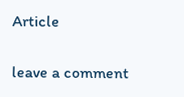Article

leave a comment